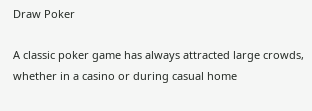Draw Poker

A classic poker game has always attracted large crowds, whether in a casino or during casual home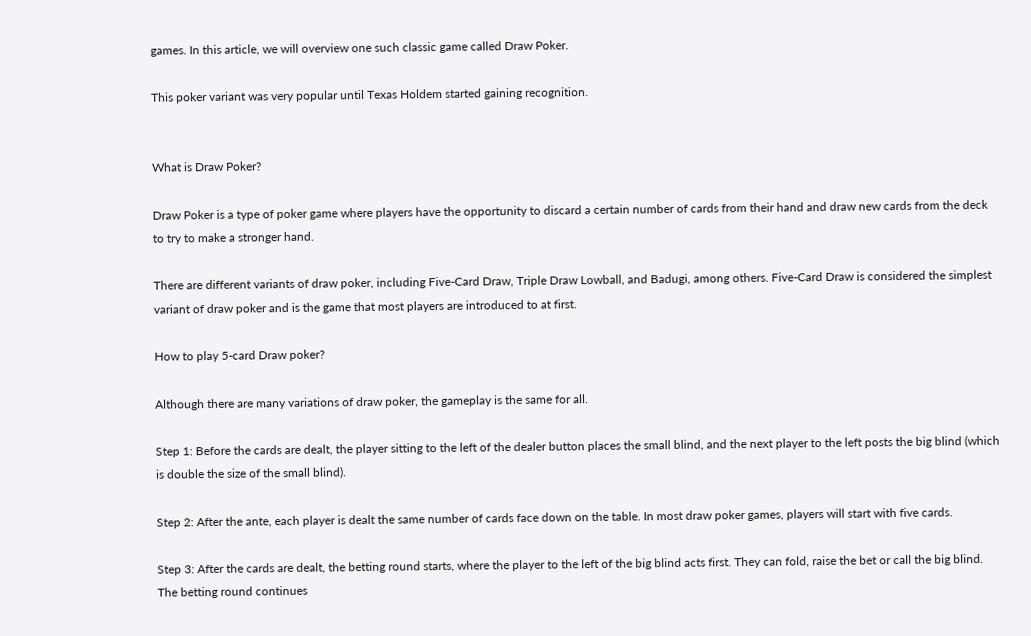games. In this article, we will overview one such classic game called Draw Poker.

This poker variant was very popular until Texas Holdem started gaining recognition.


What is Draw Poker?

Draw Poker is a type of poker game where players have the opportunity to discard a certain number of cards from their hand and draw new cards from the deck to try to make a stronger hand.

There are different variants of draw poker, including Five-Card Draw, Triple Draw Lowball, and Badugi, among others. Five-Card Draw is considered the simplest variant of draw poker and is the game that most players are introduced to at first.

How to play 5-card Draw poker?

Although there are many variations of draw poker, the gameplay is the same for all.

Step 1: Before the cards are dealt, the player sitting to the left of the dealer button places the small blind, and the next player to the left posts the big blind (which is double the size of the small blind).

Step 2: After the ante, each player is dealt the same number of cards face down on the table. In most draw poker games, players will start with five cards.

Step 3: After the cards are dealt, the betting round starts, where the player to the left of the big blind acts first. They can fold, raise the bet or call the big blind. The betting round continues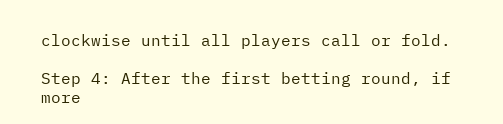clockwise until all players call or fold.

Step 4: After the first betting round, if more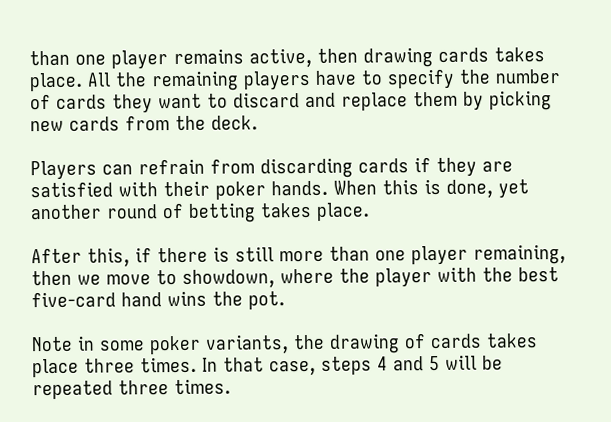than one player remains active, then drawing cards takes place. All the remaining players have to specify the number of cards they want to discard and replace them by picking new cards from the deck.

Players can refrain from discarding cards if they are satisfied with their poker hands. When this is done, yet another round of betting takes place.

After this, if there is still more than one player remaining, then we move to showdown, where the player with the best five-card hand wins the pot.

Note in some poker variants, the drawing of cards takes place three times. In that case, steps 4 and 5 will be repeated three times.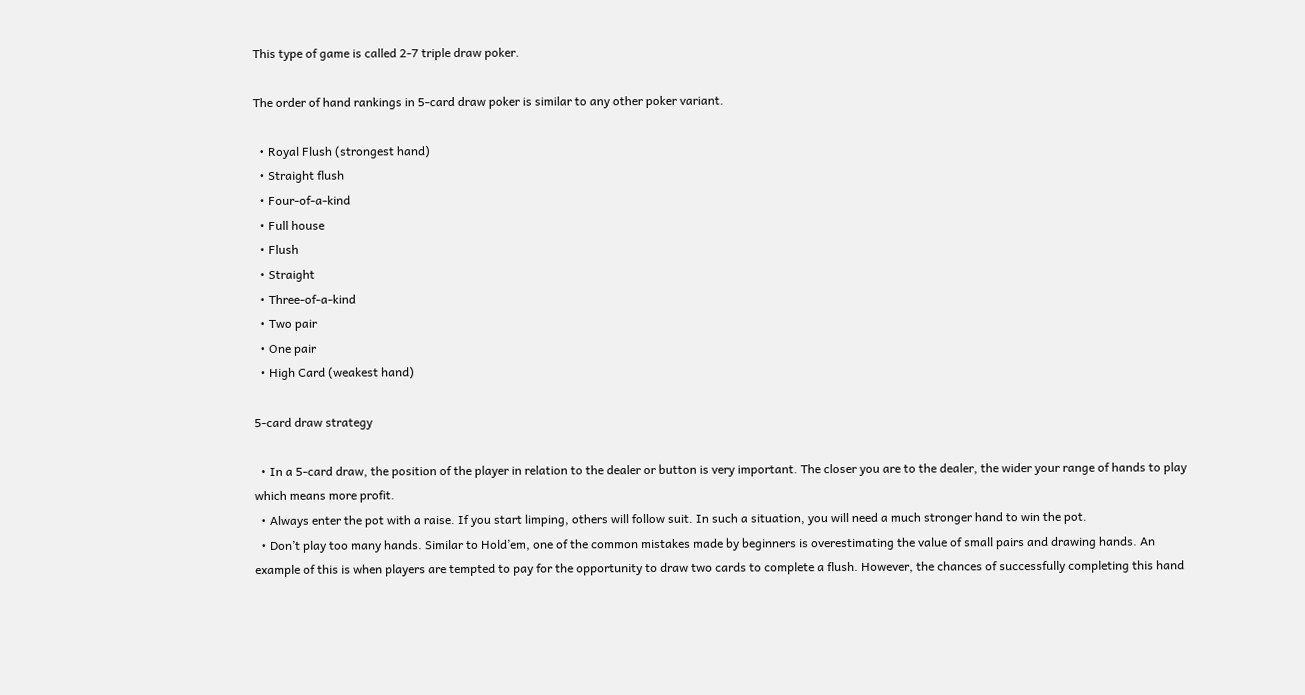This type of game is called 2-7 triple draw poker.

The order of hand rankings in 5-card draw poker is similar to any other poker variant.

  • Royal Flush (strongest hand)
  • Straight flush
  • Four-of-a-kind
  • Full house
  • Flush
  • Straight
  • Three-of-a-kind
  • Two pair
  • One pair
  • High Card (weakest hand)

5-card draw strategy

  • In a 5-card draw, the position of the player in relation to the dealer or button is very important. The closer you are to the dealer, the wider your range of hands to play which means more profit.
  • Always enter the pot with a raise. If you start limping, others will follow suit. In such a situation, you will need a much stronger hand to win the pot.
  • Don’t play too many hands. Similar to Hold’em, one of the common mistakes made by beginners is overestimating the value of small pairs and drawing hands. An example of this is when players are tempted to pay for the opportunity to draw two cards to complete a flush. However, the chances of successfully completing this hand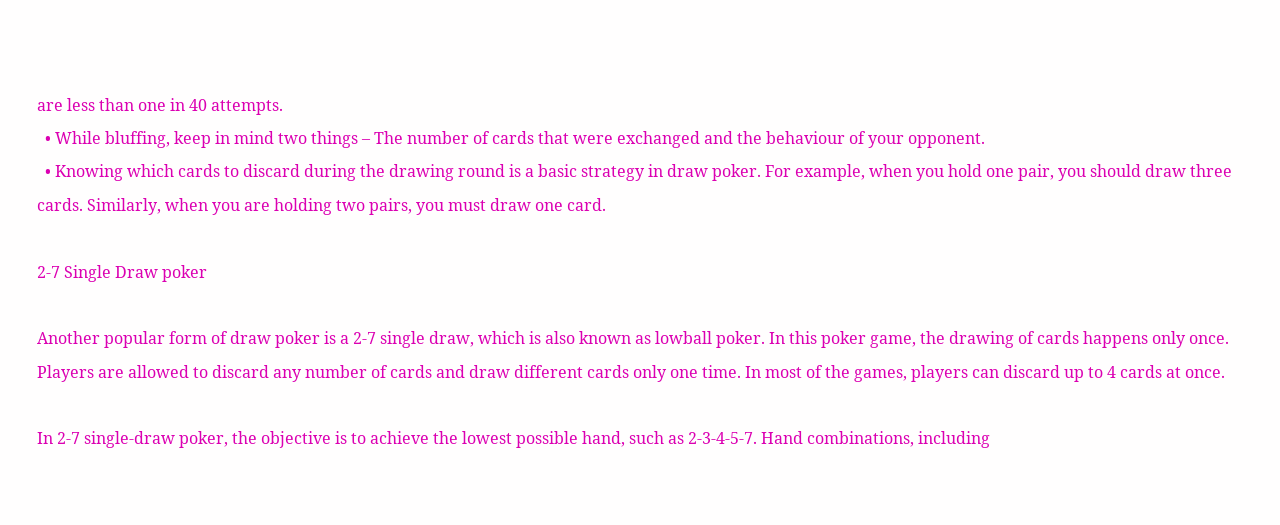are less than one in 40 attempts.
  • While bluffing, keep in mind two things – The number of cards that were exchanged and the behaviour of your opponent.
  • Knowing which cards to discard during the drawing round is a basic strategy in draw poker. For example, when you hold one pair, you should draw three cards. Similarly, when you are holding two pairs, you must draw one card.

2-7 Single Draw poker

Another popular form of draw poker is a 2-7 single draw, which is also known as lowball poker. In this poker game, the drawing of cards happens only once. Players are allowed to discard any number of cards and draw different cards only one time. In most of the games, players can discard up to 4 cards at once.

In 2-7 single-draw poker, the objective is to achieve the lowest possible hand, such as 2-3-4-5-7. Hand combinations, including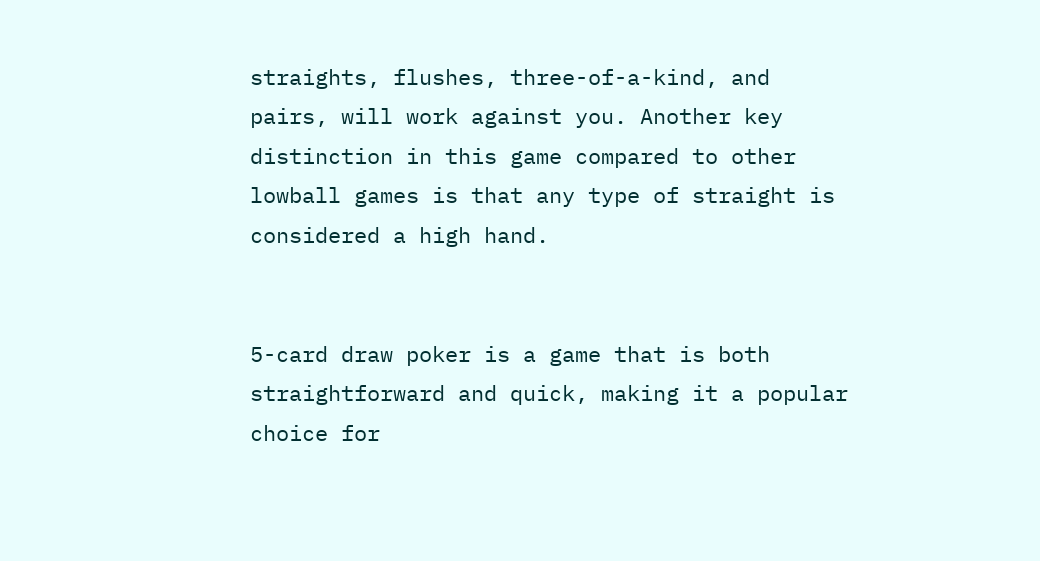straights, flushes, three-of-a-kind, and pairs, will work against you. Another key distinction in this game compared to other lowball games is that any type of straight is considered a high hand.


5-card draw poker is a game that is both straightforward and quick, making it a popular choice for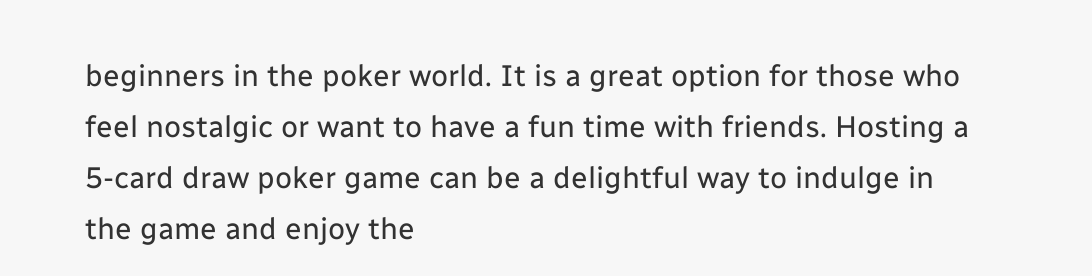beginners in the poker world. It is a great option for those who feel nostalgic or want to have a fun time with friends. Hosting a 5-card draw poker game can be a delightful way to indulge in the game and enjoy the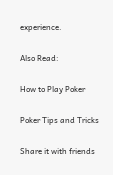experience.

Also Read:

How to Play Poker

Poker Tips and Tricks

Share it with friends